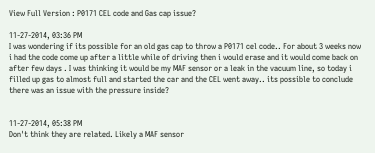View Full Version : P0171 CEL code and Gas cap issue?

11-27-2014, 03:36 PM
I was wondering if its possible for an old gas cap to throw a P0171 cel code.. For about 3 weeks now i had the code come up after a little while of driving then i would erase and it would come back on after few days . I was thinking it would be my MAF sensor or a leak in the vacuum line, so today i filled up gas to almost full and started the car and the CEL went away.. its possible to conclude there was an issue with the pressure inside?


11-27-2014, 05:38 PM
Don't think they are related. Likely a MAF sensor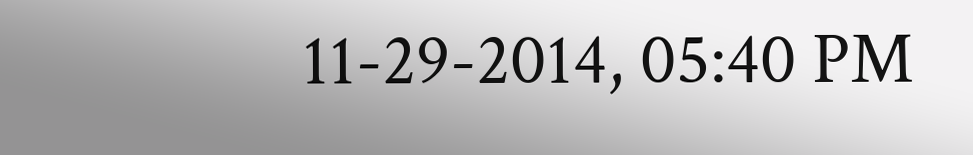11-29-2014, 05:40 PM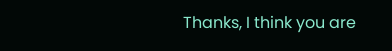Thanks, I think you are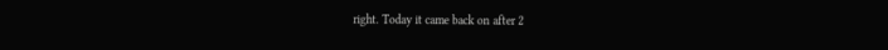right. Today it came back on after 2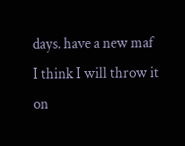days. have a new maf I think I will throw it on